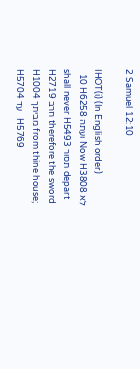2 Samuel 12:10

IHOT(i) (In English order)
  10 H6258 ועתה Now H3808 לא shall never H5493 תסור depart H2719 חרב therefore the sword H1004 מביתך from thine house; H5704 עד   H5769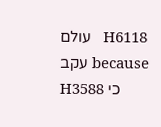עולם   H6118 עקב because H3588 כי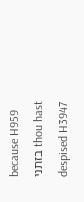because H959 בזתני thou hast despised H3947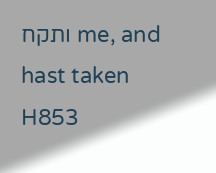ותקח me, and hast taken H853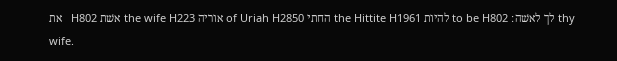את   H802 אשׁת the wife H223 אוריה of Uriah H2850 החתי the Hittite H1961 להיות to be H802 לך לאשׁה׃ thy wife.